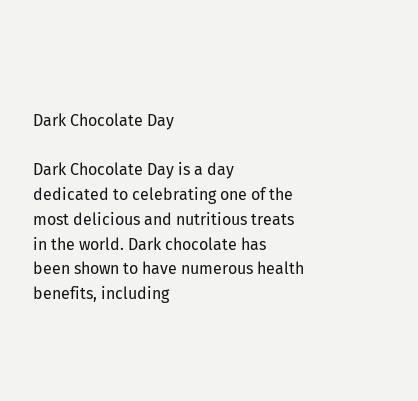Dark Chocolate Day

Dark Chocolate Day is a day dedicated to celebrating one of the most delicious and nutritious treats in the world. Dark chocolate has been shown to have numerous health benefits, including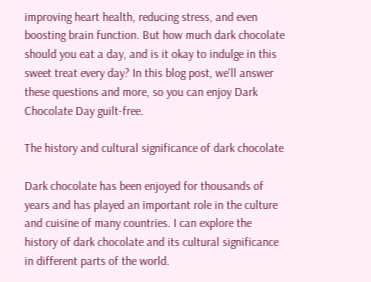improving heart health, reducing stress, and even boosting brain function. But how much dark chocolate should you eat a day, and is it okay to indulge in this sweet treat every day? In this blog post, we'll answer these questions and more, so you can enjoy Dark Chocolate Day guilt-free.

The history and cultural significance of dark chocolate

Dark chocolate has been enjoyed for thousands of years and has played an important role in the culture and cuisine of many countries. I can explore the history of dark chocolate and its cultural significance in different parts of the world.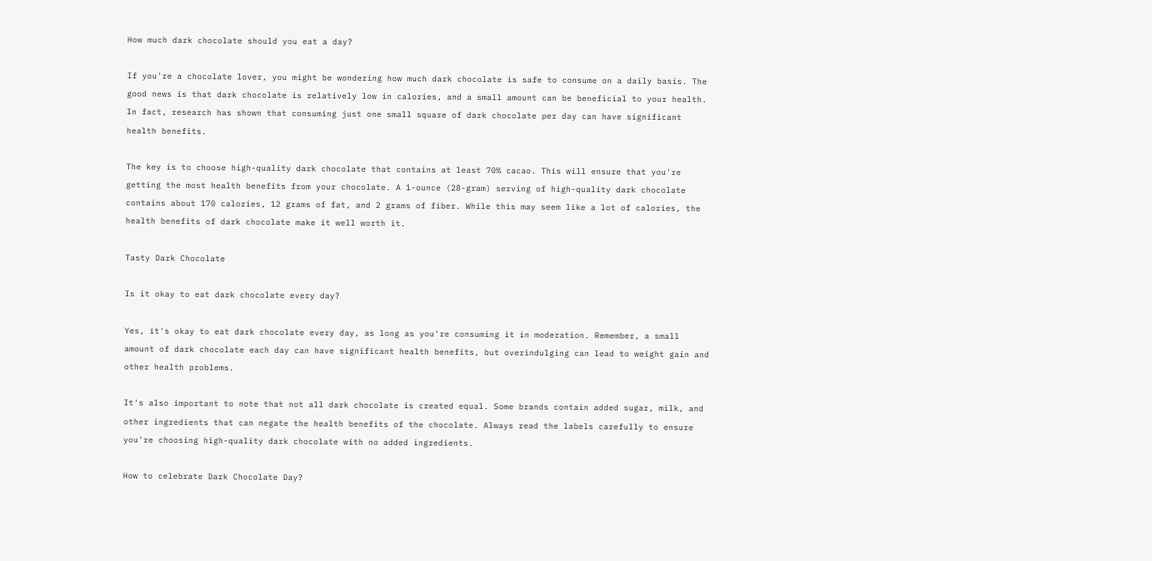How much dark chocolate should you eat a day?

If you're a chocolate lover, you might be wondering how much dark chocolate is safe to consume on a daily basis. The good news is that dark chocolate is relatively low in calories, and a small amount can be beneficial to your health. In fact, research has shown that consuming just one small square of dark chocolate per day can have significant health benefits.

The key is to choose high-quality dark chocolate that contains at least 70% cacao. This will ensure that you're getting the most health benefits from your chocolate. A 1-ounce (28-gram) serving of high-quality dark chocolate contains about 170 calories, 12 grams of fat, and 2 grams of fiber. While this may seem like a lot of calories, the health benefits of dark chocolate make it well worth it.

Tasty Dark Chocolate

Is it okay to eat dark chocolate every day?

Yes, it's okay to eat dark chocolate every day, as long as you're consuming it in moderation. Remember, a small amount of dark chocolate each day can have significant health benefits, but overindulging can lead to weight gain and other health problems.

It's also important to note that not all dark chocolate is created equal. Some brands contain added sugar, milk, and other ingredients that can negate the health benefits of the chocolate. Always read the labels carefully to ensure you're choosing high-quality dark chocolate with no added ingredients.

How to celebrate Dark Chocolate Day?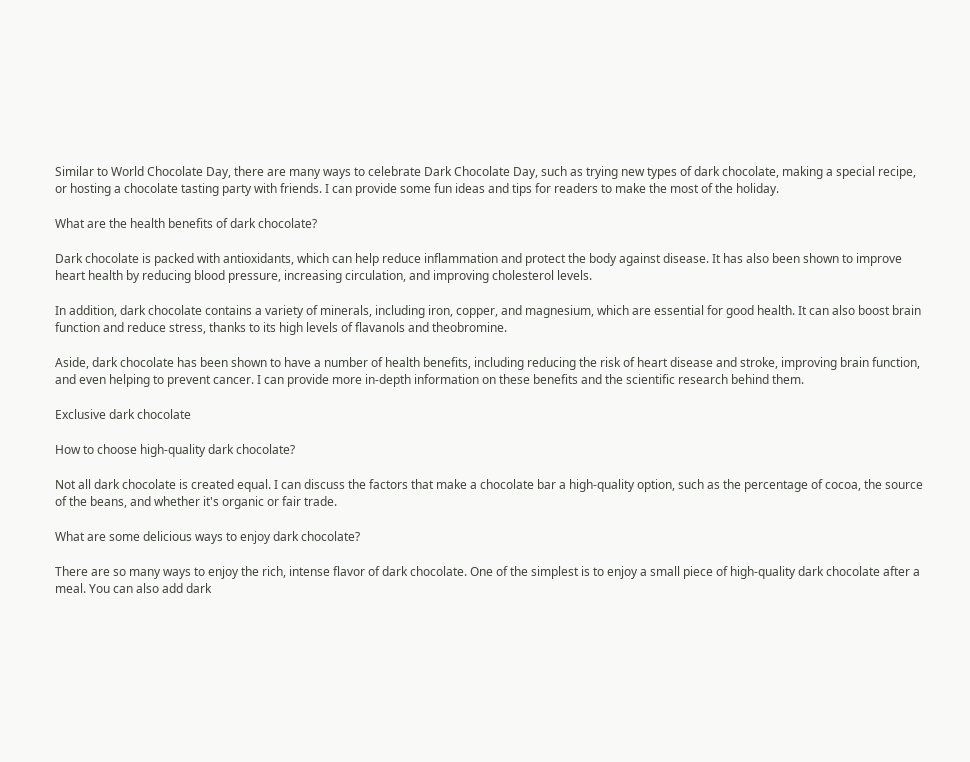Similar to World Chocolate Day, there are many ways to celebrate Dark Chocolate Day, such as trying new types of dark chocolate, making a special recipe, or hosting a chocolate tasting party with friends. I can provide some fun ideas and tips for readers to make the most of the holiday.

What are the health benefits of dark chocolate?

Dark chocolate is packed with antioxidants, which can help reduce inflammation and protect the body against disease. It has also been shown to improve heart health by reducing blood pressure, increasing circulation, and improving cholesterol levels.

In addition, dark chocolate contains a variety of minerals, including iron, copper, and magnesium, which are essential for good health. It can also boost brain function and reduce stress, thanks to its high levels of flavanols and theobromine.

Aside, dark chocolate has been shown to have a number of health benefits, including reducing the risk of heart disease and stroke, improving brain function, and even helping to prevent cancer. I can provide more in-depth information on these benefits and the scientific research behind them.

Exclusive dark chocolate

How to choose high-quality dark chocolate?

Not all dark chocolate is created equal. I can discuss the factors that make a chocolate bar a high-quality option, such as the percentage of cocoa, the source of the beans, and whether it's organic or fair trade.

What are some delicious ways to enjoy dark chocolate?

There are so many ways to enjoy the rich, intense flavor of dark chocolate. One of the simplest is to enjoy a small piece of high-quality dark chocolate after a meal. You can also add dark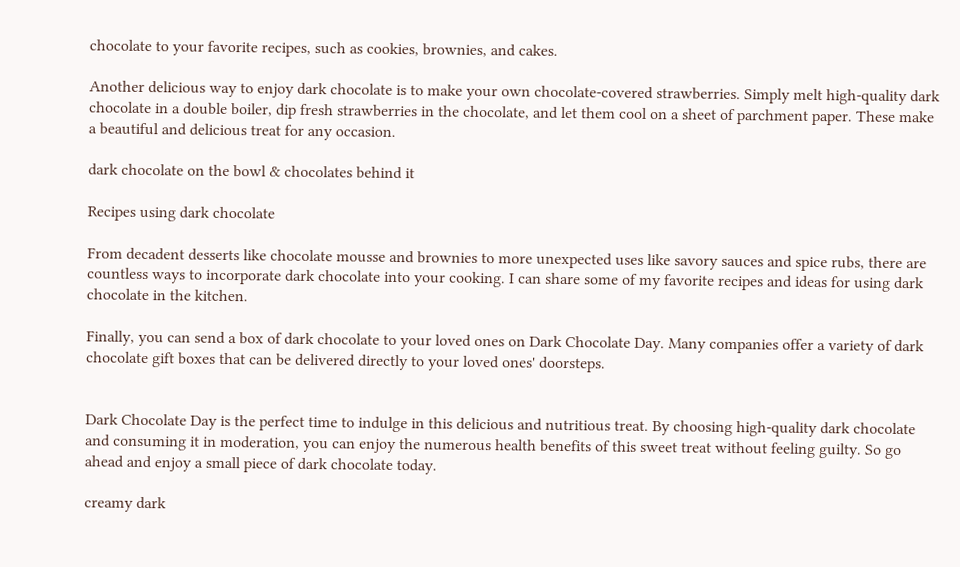chocolate to your favorite recipes, such as cookies, brownies, and cakes.

Another delicious way to enjoy dark chocolate is to make your own chocolate-covered strawberries. Simply melt high-quality dark chocolate in a double boiler, dip fresh strawberries in the chocolate, and let them cool on a sheet of parchment paper. These make a beautiful and delicious treat for any occasion.

dark chocolate on the bowl & chocolates behind it

Recipes using dark chocolate

From decadent desserts like chocolate mousse and brownies to more unexpected uses like savory sauces and spice rubs, there are countless ways to incorporate dark chocolate into your cooking. I can share some of my favorite recipes and ideas for using dark chocolate in the kitchen.

Finally, you can send a box of dark chocolate to your loved ones on Dark Chocolate Day. Many companies offer a variety of dark chocolate gift boxes that can be delivered directly to your loved ones' doorsteps.


Dark Chocolate Day is the perfect time to indulge in this delicious and nutritious treat. By choosing high-quality dark chocolate and consuming it in moderation, you can enjoy the numerous health benefits of this sweet treat without feeling guilty. So go ahead and enjoy a small piece of dark chocolate today.

creamy dark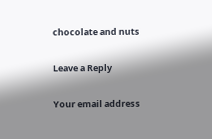chocolate and nuts

Leave a Reply

Your email address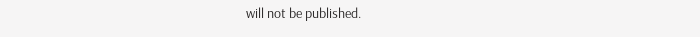will not be published.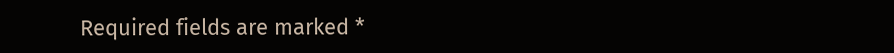Required fields are marked *